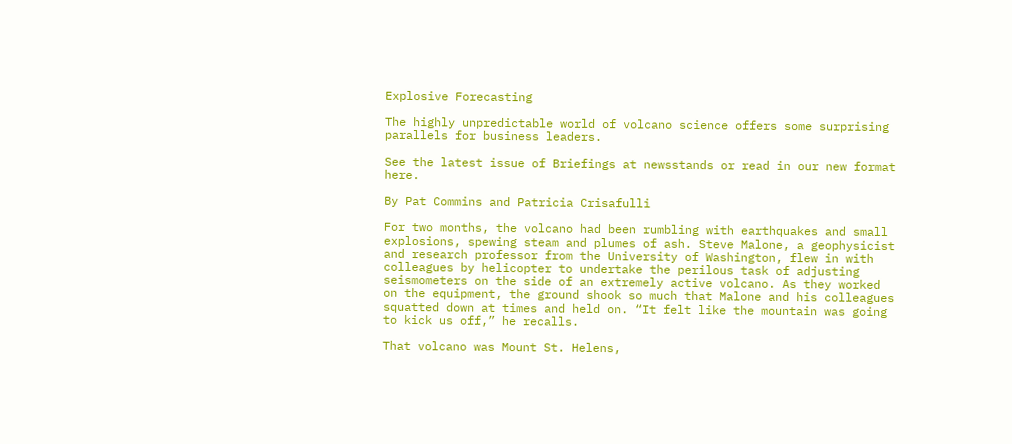Explosive Forecasting

The highly unpredictable world of volcano science offers some surprising parallels for business leaders.

See the latest issue of Briefings at newsstands or read in our new format here.

By Pat Commins and Patricia Crisafulli

For two months, the volcano had been rumbling with earthquakes and small explosions, spewing steam and plumes of ash. Steve Malone, a geophysicist and research professor from the University of Washington, flew in with colleagues by helicopter to undertake the perilous task of adjusting seismometers on the side of an extremely active volcano. As they worked on the equipment, the ground shook so much that Malone and his colleagues squatted down at times and held on. “It felt like the mountain was going to kick us off,” he recalls.

That volcano was Mount St. Helens,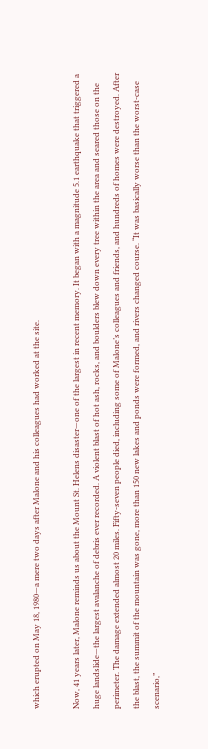which erupted on May 18, 1980—a mere two days after Malone and his colleagues had worked at the site.

Now, 41 years later, Malone reminds us about the Mount St. Helens disaster—one of the largest in recent memory. It began with a magnitude 5.1 earthquake that triggered a huge landslide—the largest avalanche of debris ever recorded. A violent blast of hot ash, rocks, and boulders blew down every tree within the area and seared those on the perimeter. The damage extended almost 20 miles. Fifty-seven people died, including some of Malone’s colleagues and friends, and hundreds of homes were destroyed. After the blast, the summit of the mountain was gone, more than 150 new lakes and ponds were formed, and rivers changed course. “It was basically worse than the worst-case scenario,”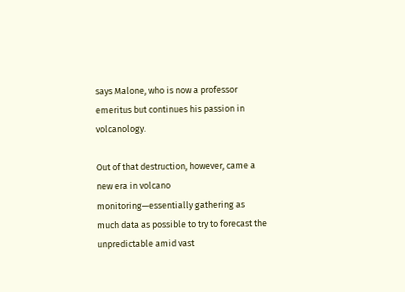says Malone, who is now a professor emeritus but continues his passion in volcanology.

Out of that destruction, however, came a new era in volcano monitoring—essentially gathering as much data as possible to try to forecast the unpredictable amid vast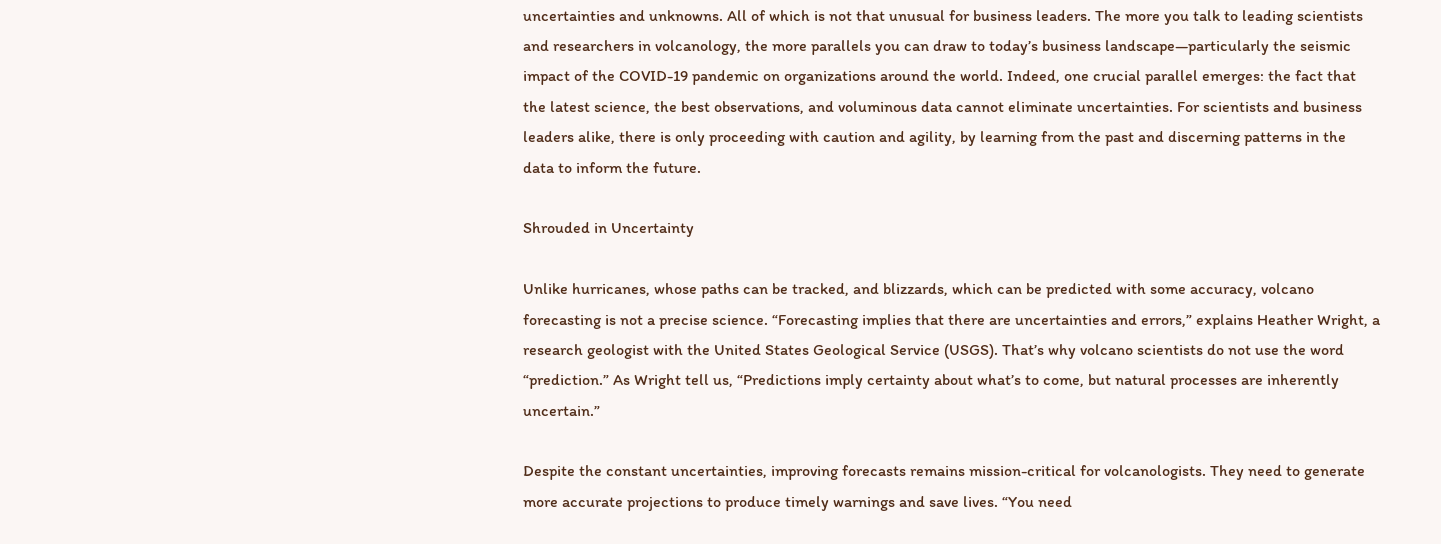uncertainties and unknowns. All of which is not that unusual for business leaders. The more you talk to leading scientists and researchers in volcanology, the more parallels you can draw to today’s business landscape—particularly the seismic impact of the COVID-19 pandemic on organizations around the world. Indeed, one crucial parallel emerges: the fact that the latest science, the best observations, and voluminous data cannot eliminate uncertainties. For scientists and business leaders alike, there is only proceeding with caution and agility, by learning from the past and discerning patterns in the data to inform the future.

Shrouded in Uncertainty

Unlike hurricanes, whose paths can be tracked, and blizzards, which can be predicted with some accuracy, volcano forecasting is not a precise science. “Forecasting implies that there are uncertainties and errors,” explains Heather Wright, a research geologist with the United States Geological Service (USGS). That’s why volcano scientists do not use the word “prediction.” As Wright tell us, “Predictions imply certainty about what’s to come, but natural processes are inherently uncertain.”

Despite the constant uncertainties, improving forecasts remains mission-critical for volcanologists. They need to generate more accurate projections to produce timely warnings and save lives. “You need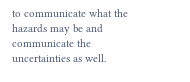to communicate what the hazards may be and communicate the uncertainties as well.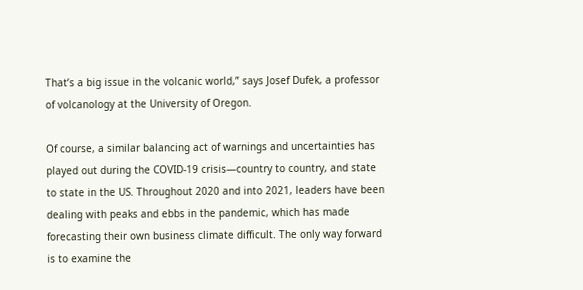That’s a big issue in the volcanic world,” says Josef Dufek, a professor of volcanology at the University of Oregon.

Of course, a similar balancing act of warnings and uncertainties has played out during the COVID-19 crisis—country to country, and state to state in the US. Throughout 2020 and into 2021, leaders have been dealing with peaks and ebbs in the pandemic, which has made forecasting their own business climate difficult. The only way forward is to examine the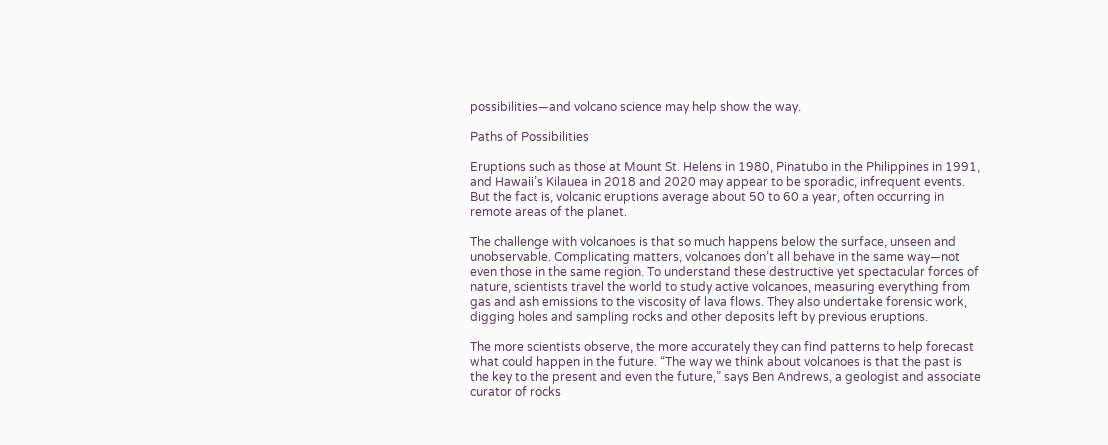possibilities—and volcano science may help show the way.

Paths of Possibilities

Eruptions such as those at Mount St. Helens in 1980, Pinatubo in the Philippines in 1991, and Hawaii’s Kilauea in 2018 and 2020 may appear to be sporadic, infrequent events. But the fact is, volcanic eruptions average about 50 to 60 a year, often occurring in remote areas of the planet.

The challenge with volcanoes is that so much happens below the surface, unseen and unobservable. Complicating matters, volcanoes don’t all behave in the same way—not even those in the same region. To understand these destructive yet spectacular forces of nature, scientists travel the world to study active volcanoes, measuring everything from gas and ash emissions to the viscosity of lava flows. They also undertake forensic work, digging holes and sampling rocks and other deposits left by previous eruptions.

The more scientists observe, the more accurately they can find patterns to help forecast what could happen in the future. “The way we think about volcanoes is that the past is the key to the present and even the future,” says Ben Andrews, a geologist and associate curator of rocks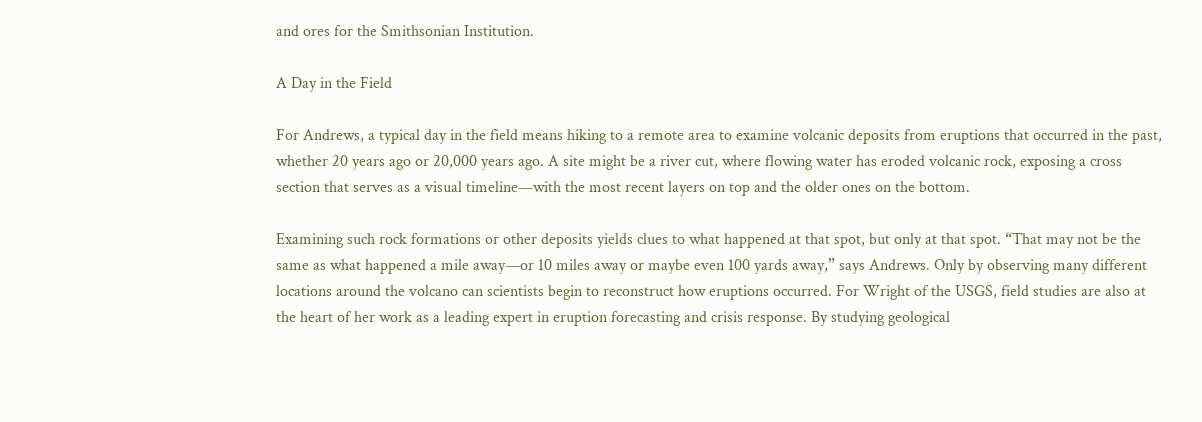and ores for the Smithsonian Institution.

A Day in the Field

For Andrews, a typical day in the field means hiking to a remote area to examine volcanic deposits from eruptions that occurred in the past, whether 20 years ago or 20,000 years ago. A site might be a river cut, where flowing water has eroded volcanic rock, exposing a cross section that serves as a visual timeline—with the most recent layers on top and the older ones on the bottom.

Examining such rock formations or other deposits yields clues to what happened at that spot, but only at that spot. “That may not be the same as what happened a mile away—or 10 miles away or maybe even 100 yards away,” says Andrews. Only by observing many different locations around the volcano can scientists begin to reconstruct how eruptions occurred. For Wright of the USGS, field studies are also at the heart of her work as a leading expert in eruption forecasting and crisis response. By studying geological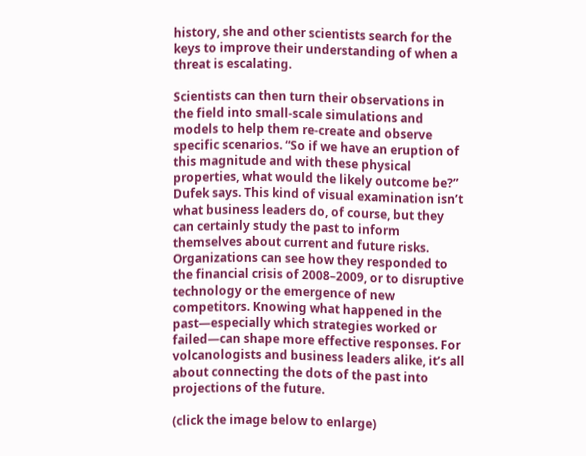history, she and other scientists search for the keys to improve their understanding of when a threat is escalating.

Scientists can then turn their observations in the field into small-scale simulations and models to help them re-create and observe specific scenarios. “So if we have an eruption of this magnitude and with these physical properties, what would the likely outcome be?” Dufek says. This kind of visual examination isn’t what business leaders do, of course, but they can certainly study the past to inform themselves about current and future risks. Organizations can see how they responded to the financial crisis of 2008–2009, or to disruptive technology or the emergence of new competitors. Knowing what happened in the past—especially which strategies worked or failed—can shape more effective responses. For volcanologists and business leaders alike, it’s all about connecting the dots of the past into projections of the future.

(click the image below to enlarge)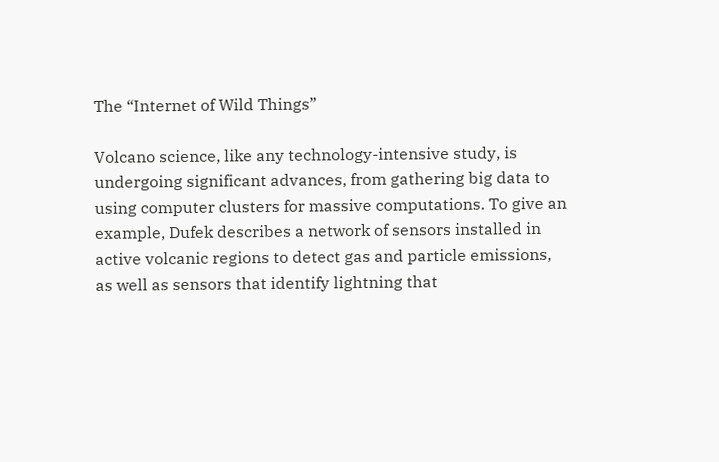The “Internet of Wild Things”

Volcano science, like any technology-intensive study, is undergoing significant advances, from gathering big data to using computer clusters for massive computations. To give an example, Dufek describes a network of sensors installed in active volcanic regions to detect gas and particle emissions, as well as sensors that identify lightning that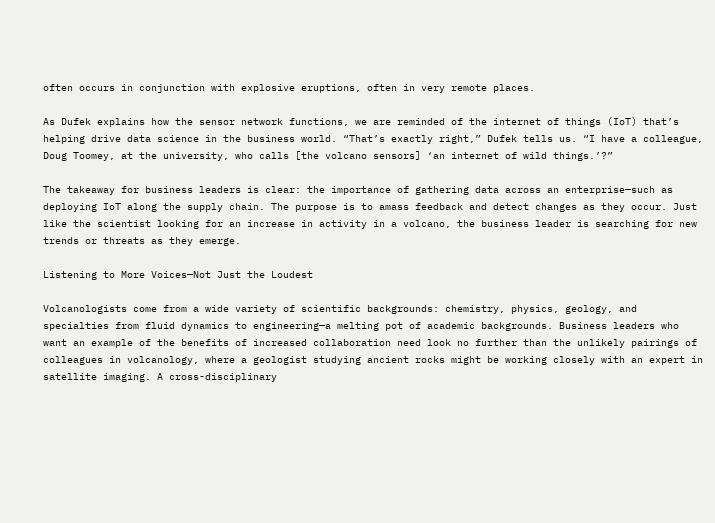often occurs in conjunction with explosive eruptions, often in very remote places.

As Dufek explains how the sensor network functions, we are reminded of the internet of things (IoT) that’s helping drive data science in the business world. “That’s exactly right,” Dufek tells us. “I have a colleague, Doug Toomey, at the university, who calls [the volcano sensors] ‘an internet of wild things.’?”

The takeaway for business leaders is clear: the importance of gathering data across an enterprise—such as deploying IoT along the supply chain. The purpose is to amass feedback and detect changes as they occur. Just like the scientist looking for an increase in activity in a volcano, the business leader is searching for new trends or threats as they emerge.

Listening to More Voices—Not Just the Loudest

Volcanologists come from a wide variety of scientific backgrounds: chemistry, physics, geology, and specialties from fluid dynamics to engineering—a melting pot of academic backgrounds. Business leaders who want an example of the benefits of increased collaboration need look no further than the unlikely pairings of colleagues in volcanology, where a geologist studying ancient rocks might be working closely with an expert in satellite imaging. A cross-disciplinary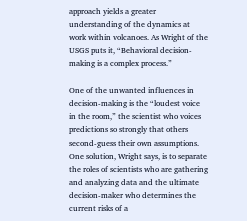approach yields a greater understanding of the dynamics at work within volcanoes. As Wright of the USGS puts it, “Behavioral decision-making is a complex process.”

One of the unwanted influences in decision-making is the “loudest voice in the room,” the scientist who voices predictions so strongly that others second-guess their own assumptions. One solution, Wright says, is to separate the roles of scientists who are gathering and analyzing data and the ultimate decision-maker who determines the current risks of a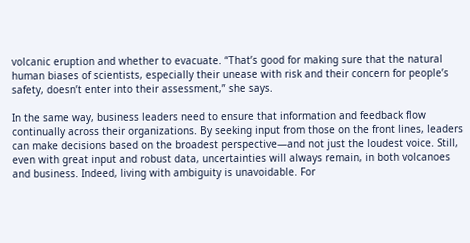volcanic eruption and whether to evacuate. “That’s good for making sure that the natural human biases of scientists, especially their unease with risk and their concern for people’s safety, doesn’t enter into their assessment,” she says.

In the same way, business leaders need to ensure that information and feedback flow continually across their organizations. By seeking input from those on the front lines, leaders can make decisions based on the broadest perspective—and not just the loudest voice. Still, even with great input and robust data, uncertainties will always remain, in both volcanoes and business. Indeed, living with ambiguity is unavoidable. For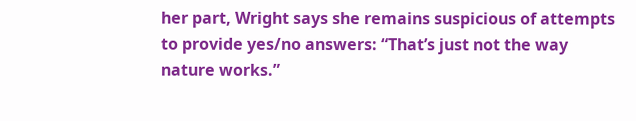her part, Wright says she remains suspicious of attempts to provide yes/no answers: “That’s just not the way nature works.”